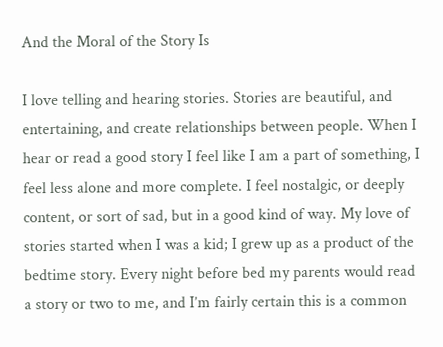And the Moral of the Story Is

I love telling and hearing stories. Stories are beautiful, and entertaining, and create relationships between people. When I hear or read a good story I feel like I am a part of something, I feel less alone and more complete. I feel nostalgic, or deeply content, or sort of sad, but in a good kind of way. My love of stories started when I was a kid; I grew up as a product of the bedtime story. Every night before bed my parents would read a story or two to me, and I’m fairly certain this is a common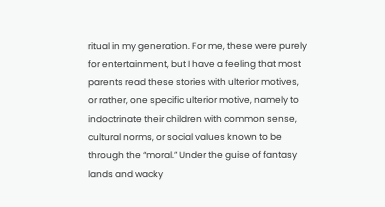ritual in my generation. For me, these were purely for entertainment, but I have a feeling that most parents read these stories with ulterior motives, or rather, one specific ulterior motive, namely to indoctrinate their children with common sense, cultural norms, or social values known to be through the “moral.” Under the guise of fantasy lands and wacky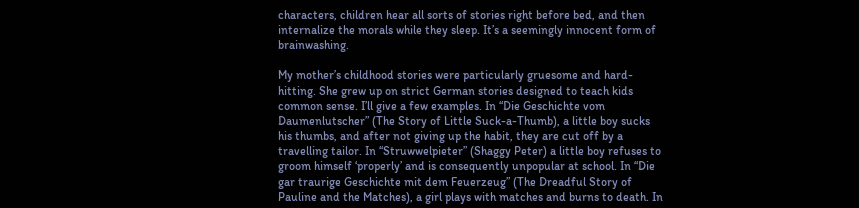characters, children hear all sorts of stories right before bed, and then internalize the morals while they sleep. It’s a seemingly innocent form of brainwashing.

My mother’s childhood stories were particularly gruesome and hard-hitting. She grew up on strict German stories designed to teach kids common sense. I’ll give a few examples. In “Die Geschichte vom Daumenlutscher” (The Story of Little Suck-a-Thumb), a little boy sucks his thumbs, and after not giving up the habit, they are cut off by a travelling tailor. In “Struwwelpieter” (Shaggy Peter) a little boy refuses to groom himself ‘properly’ and is consequently unpopular at school. In “Die gar traurige Geschichte mit dem Feuerzeug” (The Dreadful Story of Pauline and the Matches), a girl plays with matches and burns to death. In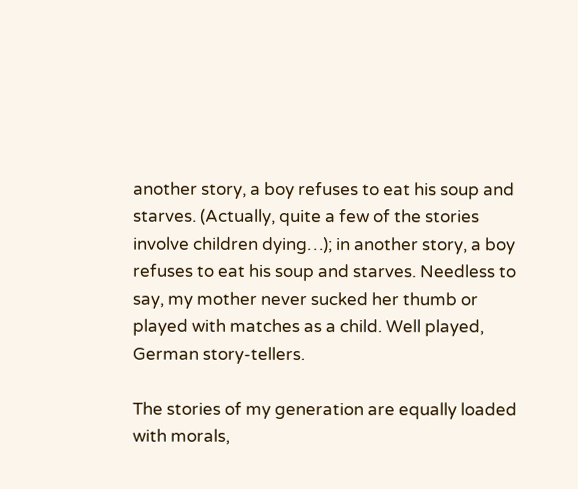another story, a boy refuses to eat his soup and starves. (Actually, quite a few of the stories involve children dying…); in another story, a boy refuses to eat his soup and starves. Needless to say, my mother never sucked her thumb or played with matches as a child. Well played, German story-tellers.

The stories of my generation are equally loaded with morals,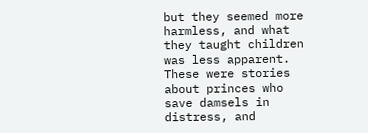but they seemed more harmless, and what they taught children was less apparent. These were stories about princes who save damsels in distress, and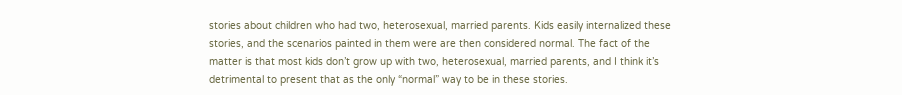stories about children who had two, heterosexual, married parents. Kids easily internalized these stories, and the scenarios painted in them were are then considered normal. The fact of the matter is that most kids don’t grow up with two, heterosexual, married parents, and I think it’s detrimental to present that as the only “normal” way to be in these stories.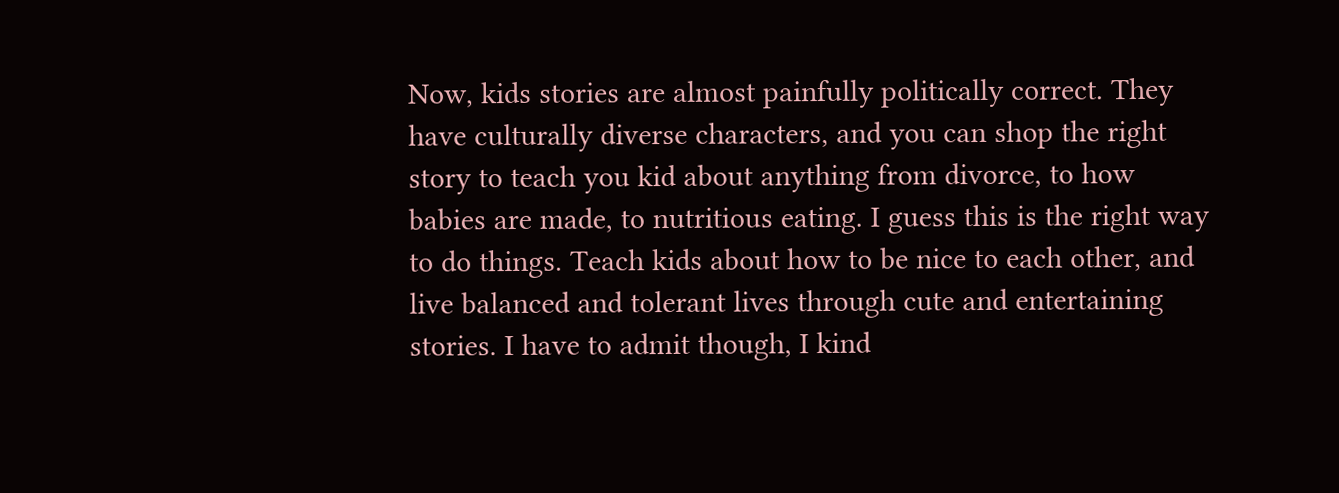Now, kids stories are almost painfully politically correct. They have culturally diverse characters, and you can shop the right story to teach you kid about anything from divorce, to how babies are made, to nutritious eating. I guess this is the right way to do things. Teach kids about how to be nice to each other, and live balanced and tolerant lives through cute and entertaining stories. I have to admit though, I kind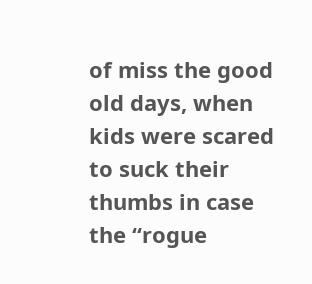of miss the good old days, when kids were scared to suck their thumbs in case the “rogue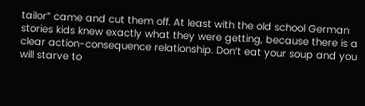tailor” came and cut them off. At least with the old school German stories kids knew exactly what they were getting, because there is a clear action-consequence relationship. Don’t eat your soup and you will starve to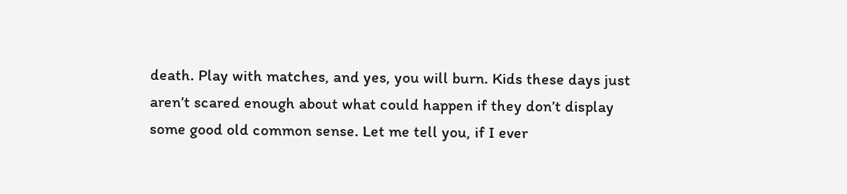death. Play with matches, and yes, you will burn. Kids these days just aren’t scared enough about what could happen if they don’t display some good old common sense. Let me tell you, if I ever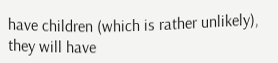have children (which is rather unlikely), they will have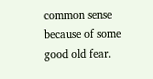common sense because of some good old fear.